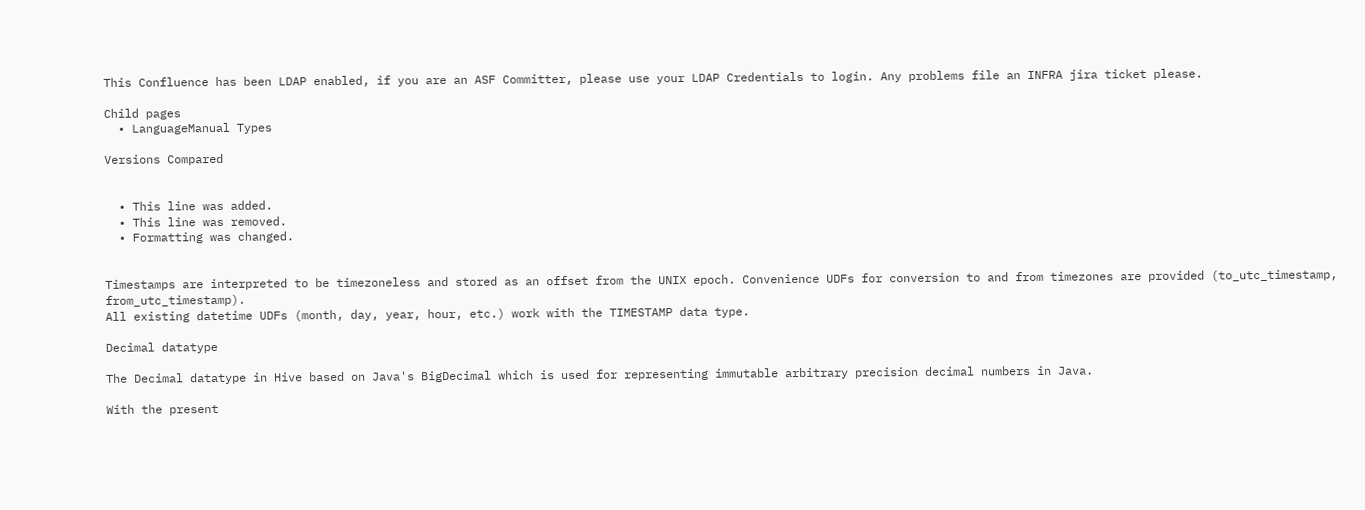This Confluence has been LDAP enabled, if you are an ASF Committer, please use your LDAP Credentials to login. Any problems file an INFRA jira ticket please.

Child pages
  • LanguageManual Types

Versions Compared


  • This line was added.
  • This line was removed.
  • Formatting was changed.


Timestamps are interpreted to be timezoneless and stored as an offset from the UNIX epoch. Convenience UDFs for conversion to and from timezones are provided (to_utc_timestamp, from_utc_timestamp).
All existing datetime UDFs (month, day, year, hour, etc.) work with the TIMESTAMP data type.

Decimal datatype

The Decimal datatype in Hive based on Java's BigDecimal which is used for representing immutable arbitrary precision decimal numbers in Java.

With the present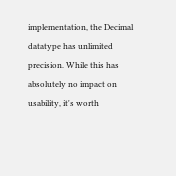implementation, the Decimal datatype has unlimited precision. While this has absolutely no impact on usability, it's worth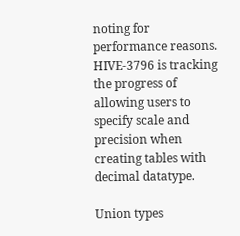noting for performance reasons. HIVE-3796 is tracking the progress of allowing users to specify scale and precision when creating tables with decimal datatype.

Union types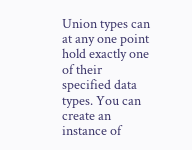Union types can at any one point hold exactly one of their specified data types. You can create an instance of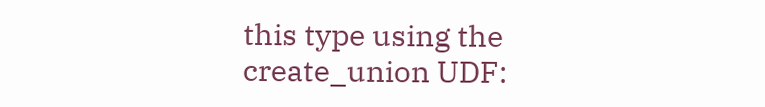this type using the create_union UDF: